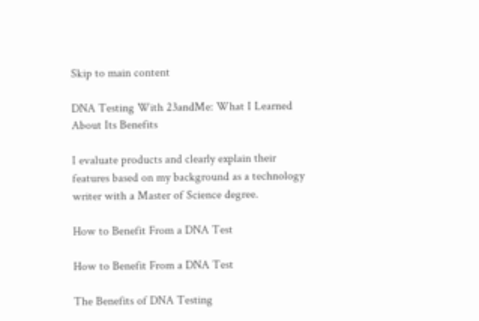Skip to main content

DNA Testing With 23andMe: What I Learned About Its Benefits

I evaluate products and clearly explain their features based on my background as a technology writer with a Master of Science degree.

How to Benefit From a DNA Test

How to Benefit From a DNA Test

The Benefits of DNA Testing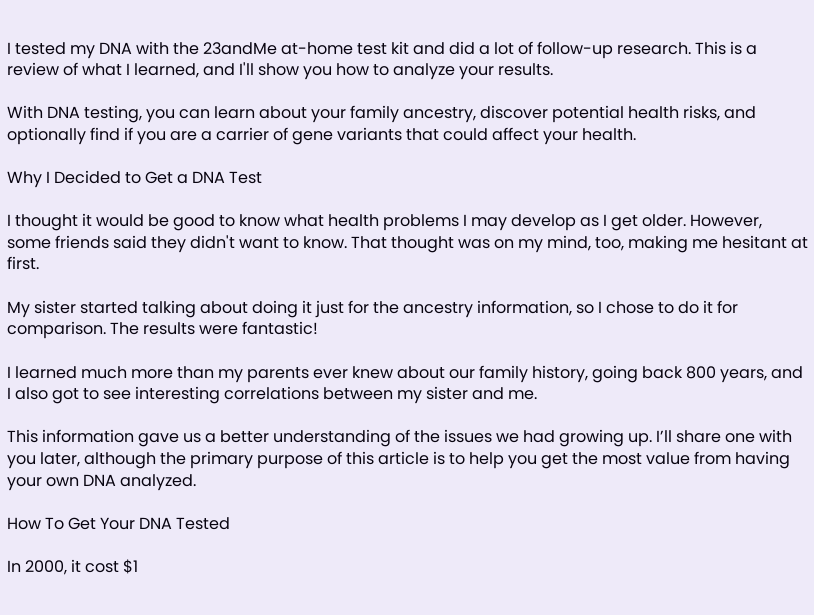I tested my DNA with the 23andMe at-home test kit and did a lot of follow-up research. This is a review of what I learned, and I'll show you how to analyze your results.

With DNA testing, you can learn about your family ancestry, discover potential health risks, and optionally find if you are a carrier of gene variants that could affect your health.

Why I Decided to Get a DNA Test

I thought it would be good to know what health problems I may develop as I get older. However, some friends said they didn't want to know. That thought was on my mind, too, making me hesitant at first.

My sister started talking about doing it just for the ancestry information, so I chose to do it for comparison. The results were fantastic!

I learned much more than my parents ever knew about our family history, going back 800 years, and I also got to see interesting correlations between my sister and me.

This information gave us a better understanding of the issues we had growing up. I’ll share one with you later, although the primary purpose of this article is to help you get the most value from having your own DNA analyzed.

How To Get Your DNA Tested

In 2000, it cost $1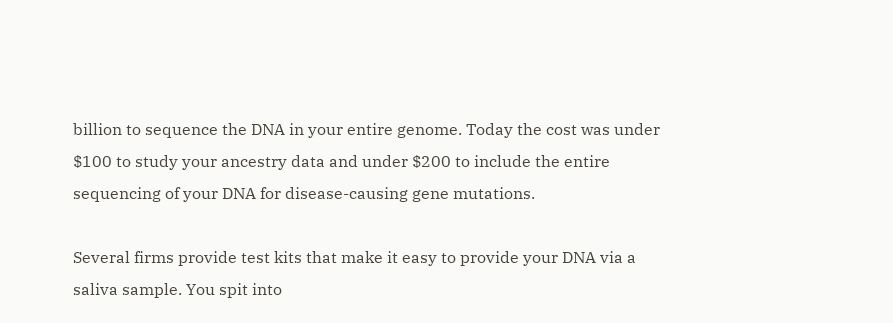billion to sequence the DNA in your entire genome. Today the cost was under $100 to study your ancestry data and under $200 to include the entire sequencing of your DNA for disease-causing gene mutations.

Several firms provide test kits that make it easy to provide your DNA via a saliva sample. You spit into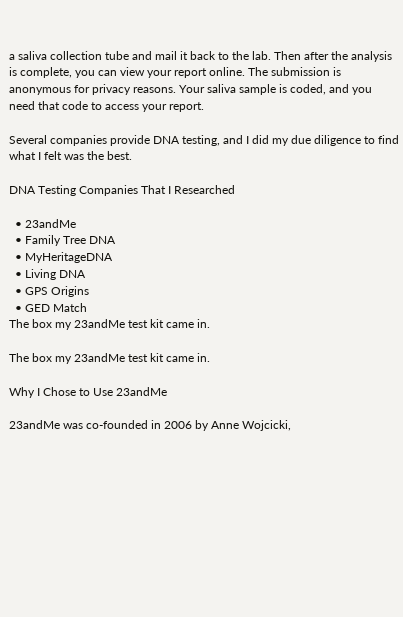a saliva collection tube and mail it back to the lab. Then after the analysis is complete, you can view your report online. The submission is anonymous for privacy reasons. Your saliva sample is coded, and you need that code to access your report.

Several companies provide DNA testing, and I did my due diligence to find what I felt was the best.

DNA Testing Companies That I Researched

  • 23andMe
  • Family Tree DNA
  • MyHeritageDNA
  • Living DNA
  • GPS Origins
  • GED Match
The box my 23andMe test kit came in.

The box my 23andMe test kit came in.

Why I Chose to Use 23andMe

23andMe was co-founded in 2006 by Anne Wojcicki,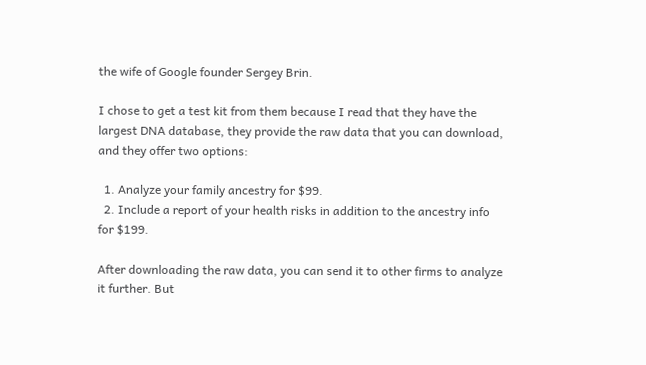the wife of Google founder Sergey Brin.

I chose to get a test kit from them because I read that they have the largest DNA database, they provide the raw data that you can download, and they offer two options:

  1. Analyze your family ancestry for $99.
  2. Include a report of your health risks in addition to the ancestry info for $199.

After downloading the raw data, you can send it to other firms to analyze it further. But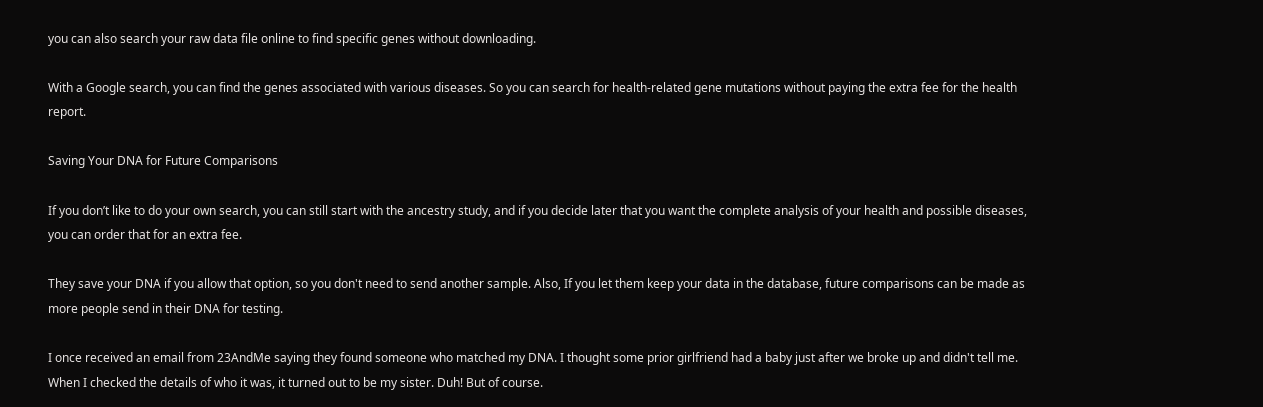you can also search your raw data file online to find specific genes without downloading.

With a Google search, you can find the genes associated with various diseases. So you can search for health-related gene mutations without paying the extra fee for the health report.

Saving Your DNA for Future Comparisons

If you don’t like to do your own search, you can still start with the ancestry study, and if you decide later that you want the complete analysis of your health and possible diseases, you can order that for an extra fee.

They save your DNA if you allow that option, so you don't need to send another sample. Also, If you let them keep your data in the database, future comparisons can be made as more people send in their DNA for testing.

I once received an email from 23AndMe saying they found someone who matched my DNA. I thought some prior girlfriend had a baby just after we broke up and didn't tell me. When I checked the details of who it was, it turned out to be my sister. Duh! But of course.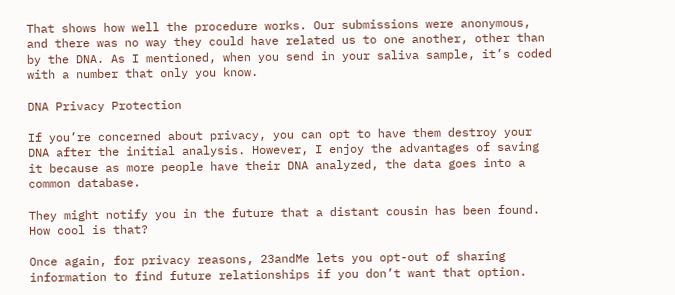That shows how well the procedure works. Our submissions were anonymous, and there was no way they could have related us to one another, other than by the DNA. As I mentioned, when you send in your saliva sample, it’s coded with a number that only you know.

DNA Privacy Protection

If you’re concerned about privacy, you can opt to have them destroy your DNA after the initial analysis. However, I enjoy the advantages of saving it because as more people have their DNA analyzed, the data goes into a common database.

They might notify you in the future that a distant cousin has been found. How cool is that?

Once again, for privacy reasons, 23andMe lets you opt-out of sharing information to find future relationships if you don’t want that option.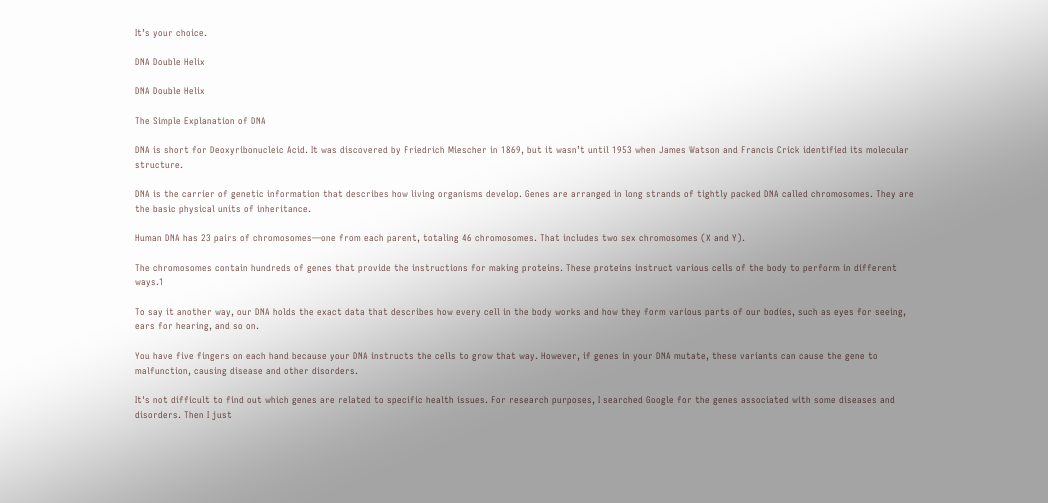It’s your choice.

DNA Double Helix

DNA Double Helix

The Simple Explanation of DNA

DNA is short for Deoxyribonucleic Acid. It was discovered by Friedrich Miescher in 1869, but it wasn’t until 1953 when James Watson and Francis Crick identified its molecular structure.

DNA is the carrier of genetic information that describes how living organisms develop. Genes are arranged in long strands of tightly packed DNA called chromosomes. They are the basic physical units of inheritance.

Human DNA has 23 pairs of chromosomes—one from each parent, totaling 46 chromosomes. That includes two sex chromosomes (X and Y).

The chromosomes contain hundreds of genes that provide the instructions for making proteins. These proteins instruct various cells of the body to perform in different ways.1

To say it another way, our DNA holds the exact data that describes how every cell in the body works and how they form various parts of our bodies, such as eyes for seeing, ears for hearing, and so on.

You have five fingers on each hand because your DNA instructs the cells to grow that way. However, if genes in your DNA mutate, these variants can cause the gene to malfunction, causing disease and other disorders.

It's not difficult to find out which genes are related to specific health issues. For research purposes, I searched Google for the genes associated with some diseases and disorders. Then I just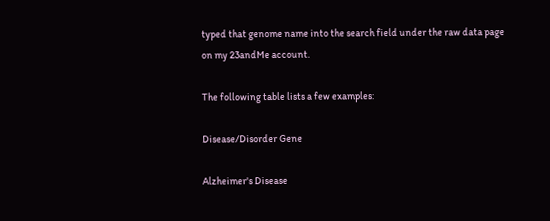typed that genome name into the search field under the raw data page on my 23andMe account.

The following table lists a few examples:

Disease/Disorder Gene

Alzheimer's Disease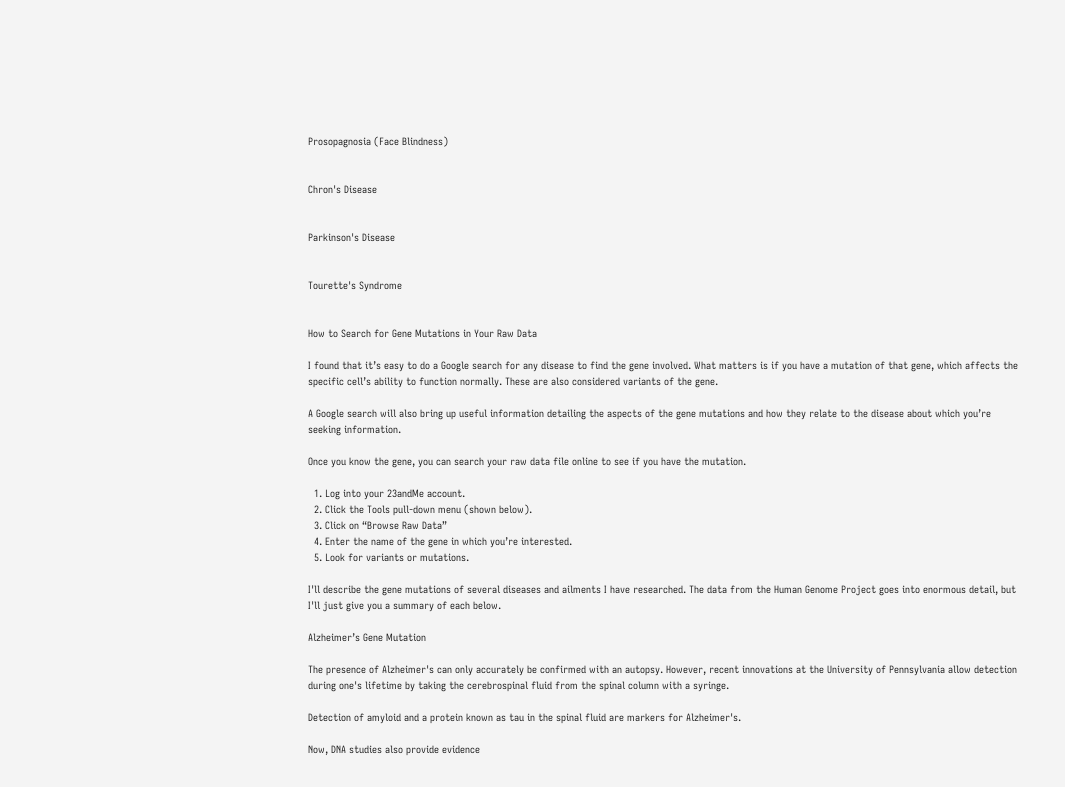Prosopagnosia (Face Blindness)


Chron's Disease


Parkinson's Disease


Tourette's Syndrome


How to Search for Gene Mutations in Your Raw Data

I found that it’s easy to do a Google search for any disease to find the gene involved. What matters is if you have a mutation of that gene, which affects the specific cell’s ability to function normally. These are also considered variants of the gene.

A Google search will also bring up useful information detailing the aspects of the gene mutations and how they relate to the disease about which you’re seeking information.

Once you know the gene, you can search your raw data file online to see if you have the mutation.

  1. Log into your 23andMe account.
  2. Click the Tools pull-down menu (shown below).
  3. Click on “Browse Raw Data”
  4. Enter the name of the gene in which you’re interested.
  5. Look for variants or mutations.

I'll describe the gene mutations of several diseases and ailments I have researched. The data from the Human Genome Project goes into enormous detail, but I'll just give you a summary of each below.

Alzheimer’s Gene Mutation

The presence of Alzheimer's can only accurately be confirmed with an autopsy. However, recent innovations at the University of Pennsylvania allow detection during one's lifetime by taking the cerebrospinal fluid from the spinal column with a syringe.

Detection of amyloid and a protein known as tau in the spinal fluid are markers for Alzheimer's.

Now, DNA studies also provide evidence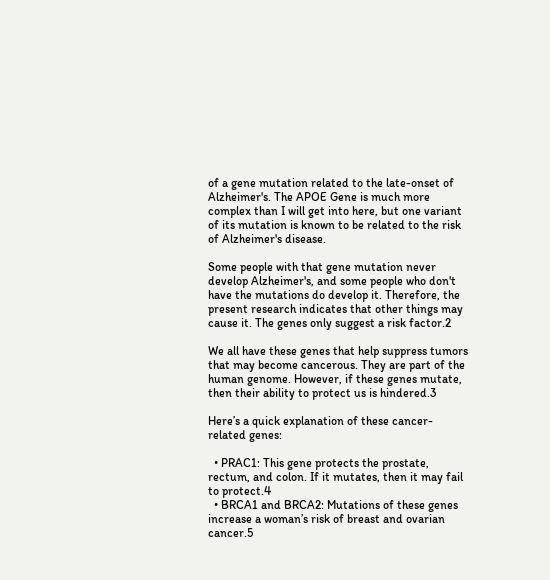of a gene mutation related to the late-onset of Alzheimer's. The APOE Gene is much more complex than I will get into here, but one variant of its mutation is known to be related to the risk of Alzheimer's disease.

Some people with that gene mutation never develop Alzheimer's, and some people who don't have the mutations do develop it. Therefore, the present research indicates that other things may cause it. The genes only suggest a risk factor.2

We all have these genes that help suppress tumors that may become cancerous. They are part of the human genome. However, if these genes mutate, then their ability to protect us is hindered.3

Here’s a quick explanation of these cancer-related genes:

  • PRAC1: This gene protects the prostate, rectum, and colon. If it mutates, then it may fail to protect.4
  • BRCA1 and BRCA2: Mutations of these genes increase a woman’s risk of breast and ovarian cancer.5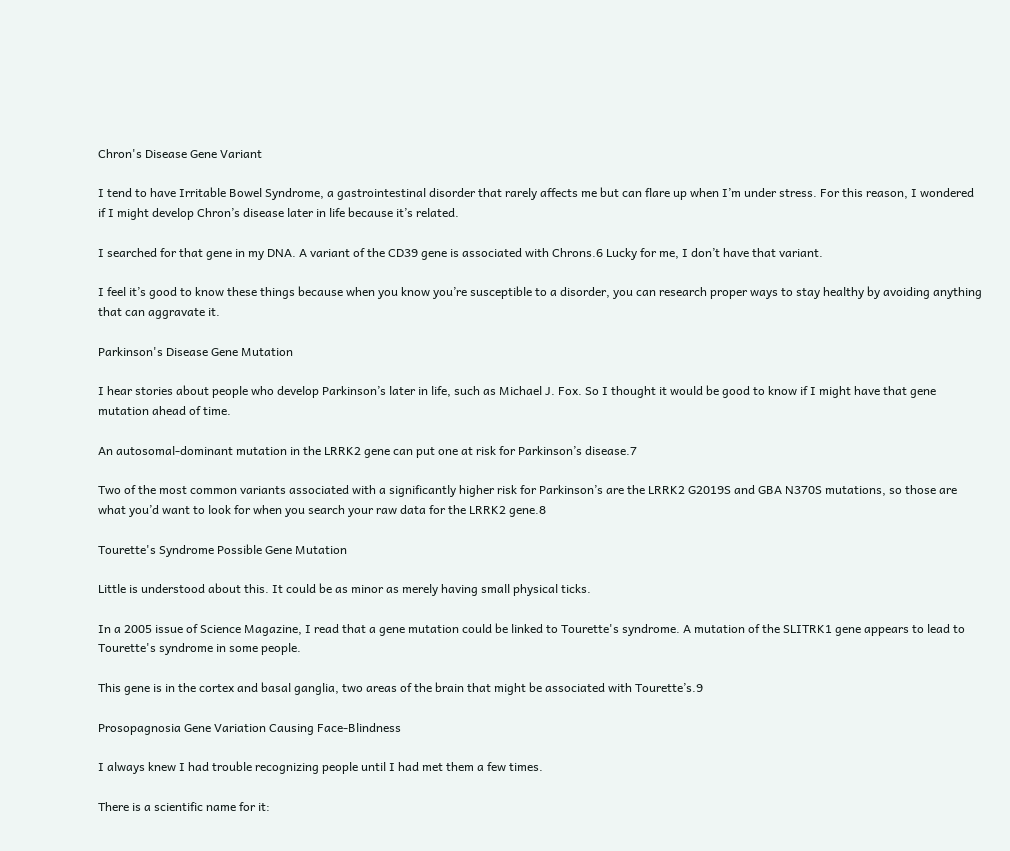Chron's Disease Gene Variant

I tend to have Irritable Bowel Syndrome, a gastrointestinal disorder that rarely affects me but can flare up when I’m under stress. For this reason, I wondered if I might develop Chron’s disease later in life because it’s related.

I searched for that gene in my DNA. A variant of the CD39 gene is associated with Chrons.6 Lucky for me, I don’t have that variant.

I feel it’s good to know these things because when you know you’re susceptible to a disorder, you can research proper ways to stay healthy by avoiding anything that can aggravate it.

Parkinson's Disease Gene Mutation

I hear stories about people who develop Parkinson’s later in life, such as Michael J. Fox. So I thought it would be good to know if I might have that gene mutation ahead of time.

An autosomal-dominant mutation in the LRRK2 gene can put one at risk for Parkinson’s disease.7

Two of the most common variants associated with a significantly higher risk for Parkinson’s are the LRRK2 G2019S and GBA N370S mutations, so those are what you’d want to look for when you search your raw data for the LRRK2 gene.8

Tourette's Syndrome Possible Gene Mutation

Little is understood about this. It could be as minor as merely having small physical ticks.

In a 2005 issue of Science Magazine, I read that a gene mutation could be linked to Tourette's syndrome. A mutation of the SLITRK1 gene appears to lead to Tourette's syndrome in some people.

This gene is in the cortex and basal ganglia, two areas of the brain that might be associated with Tourette’s.9

Prosopagnosia Gene Variation Causing Face-Blindness

I always knew I had trouble recognizing people until I had met them a few times.

There is a scientific name for it: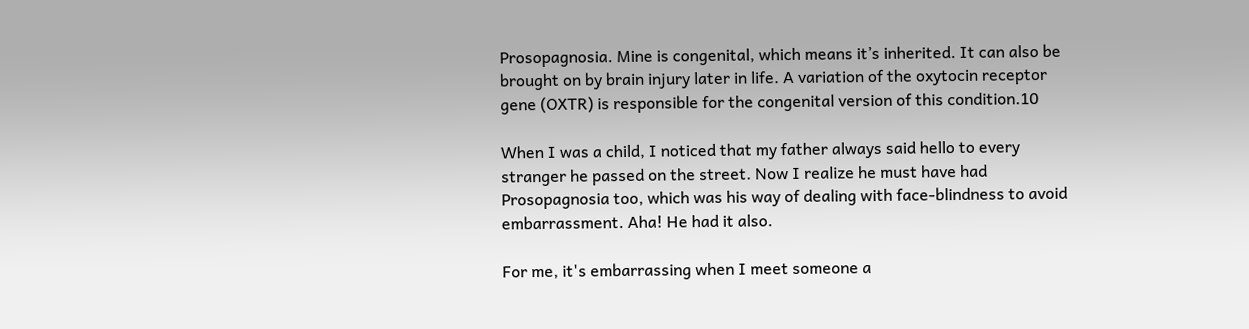Prosopagnosia. Mine is congenital, which means it’s inherited. It can also be brought on by brain injury later in life. A variation of the oxytocin receptor gene (OXTR) is responsible for the congenital version of this condition.10

When I was a child, I noticed that my father always said hello to every stranger he passed on the street. Now I realize he must have had Prosopagnosia too, which was his way of dealing with face-blindness to avoid embarrassment. Aha! He had it also.

For me, it's embarrassing when I meet someone a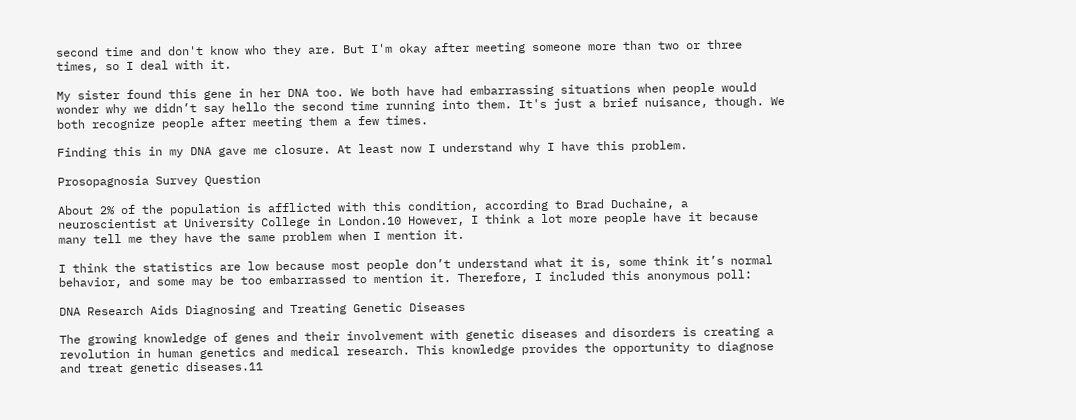second time and don't know who they are. But I'm okay after meeting someone more than two or three times, so I deal with it.

My sister found this gene in her DNA too. We both have had embarrassing situations when people would wonder why we didn’t say hello the second time running into them. It's just a brief nuisance, though. We both recognize people after meeting them a few times.

Finding this in my DNA gave me closure. At least now I understand why I have this problem.

Prosopagnosia Survey Question

About 2% of the population is afflicted with this condition, according to Brad Duchaine, a neuroscientist at University College in London.10 However, I think a lot more people have it because many tell me they have the same problem when I mention it.

I think the statistics are low because most people don’t understand what it is, some think it’s normal behavior, and some may be too embarrassed to mention it. Therefore, I included this anonymous poll:

DNA Research Aids Diagnosing and Treating Genetic Diseases

The growing knowledge of genes and their involvement with genetic diseases and disorders is creating a revolution in human genetics and medical research. This knowledge provides the opportunity to diagnose and treat genetic diseases.11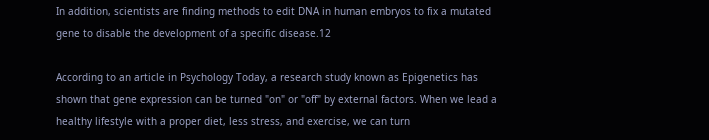In addition, scientists are finding methods to edit DNA in human embryos to fix a mutated gene to disable the development of a specific disease.12

According to an article in Psychology Today, a research study known as Epigenetics has shown that gene expression can be turned "on" or "off" by external factors. When we lead a healthy lifestyle with a proper diet, less stress, and exercise, we can turn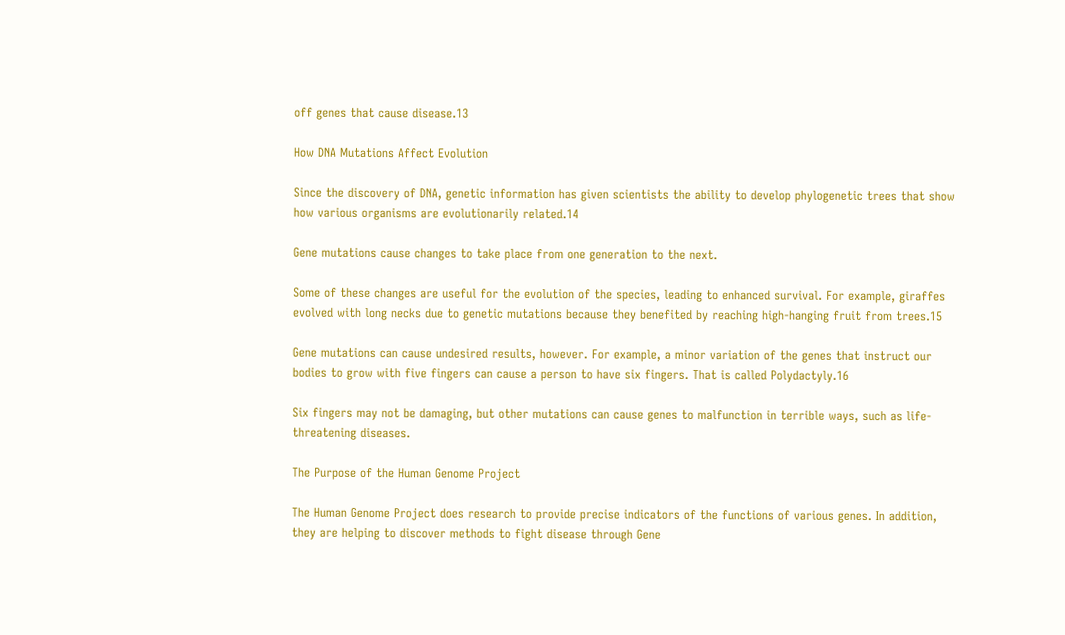off genes that cause disease.13

How DNA Mutations Affect Evolution

Since the discovery of DNA, genetic information has given scientists the ability to develop phylogenetic trees that show how various organisms are evolutionarily related.14

Gene mutations cause changes to take place from one generation to the next.

Some of these changes are useful for the evolution of the species, leading to enhanced survival. For example, giraffes evolved with long necks due to genetic mutations because they benefited by reaching high-hanging fruit from trees.15

Gene mutations can cause undesired results, however. For example, a minor variation of the genes that instruct our bodies to grow with five fingers can cause a person to have six fingers. That is called Polydactyly.16

Six fingers may not be damaging, but other mutations can cause genes to malfunction in terrible ways, such as life-threatening diseases.

The Purpose of the Human Genome Project

The Human Genome Project does research to provide precise indicators of the functions of various genes. In addition, they are helping to discover methods to fight disease through Gene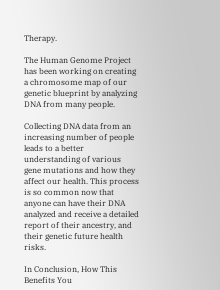Therapy.

The Human Genome Project has been working on creating a chromosome map of our genetic blueprint by analyzing DNA from many people.

Collecting DNA data from an increasing number of people leads to a better understanding of various gene mutations and how they affect our health. This process is so common now that anyone can have their DNA analyzed and receive a detailed report of their ancestry, and their genetic future health risks.

In Conclusion, How This Benefits You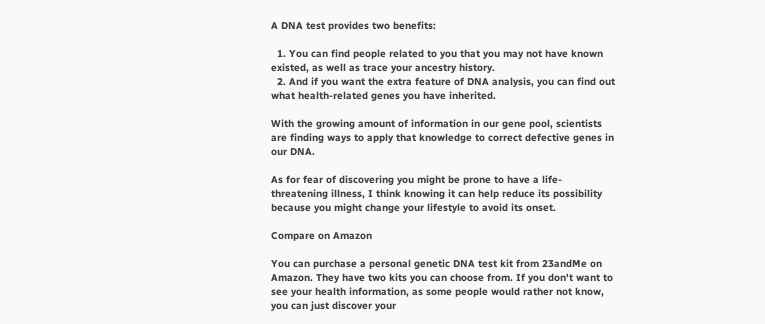A DNA test provides two benefits:

  1. You can find people related to you that you may not have known existed, as well as trace your ancestry history.
  2. And if you want the extra feature of DNA analysis, you can find out what health-related genes you have inherited.

With the growing amount of information in our gene pool, scientists are finding ways to apply that knowledge to correct defective genes in our DNA.

As for fear of discovering you might be prone to have a life-threatening illness, I think knowing it can help reduce its possibility because you might change your lifestyle to avoid its onset.

Compare on Amazon

You can purchase a personal genetic DNA test kit from 23andMe on Amazon. They have two kits you can choose from. If you don't want to see your health information, as some people would rather not know, you can just discover your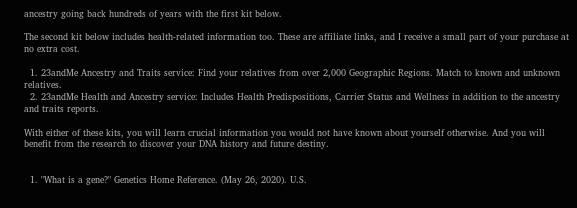ancestry going back hundreds of years with the first kit below.

The second kit below includes health-related information too. These are affiliate links, and I receive a small part of your purchase at no extra cost.

  1. 23andMe Ancestry and Traits service: Find your relatives from over 2,000 Geographic Regions. Match to known and unknown relatives.
  2. 23andMe Health and Ancestry service: Includes Health Predispositions, Carrier Status and Wellness in addition to the ancestry and traits reports.

With either of these kits, you will learn crucial information you would not have known about yourself otherwise. And you will benefit from the research to discover your DNA history and future destiny.


  1. "What is a gene?" Genetics Home Reference. (May 26, 2020). U.S.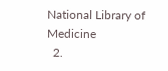National Library of Medicine
  2.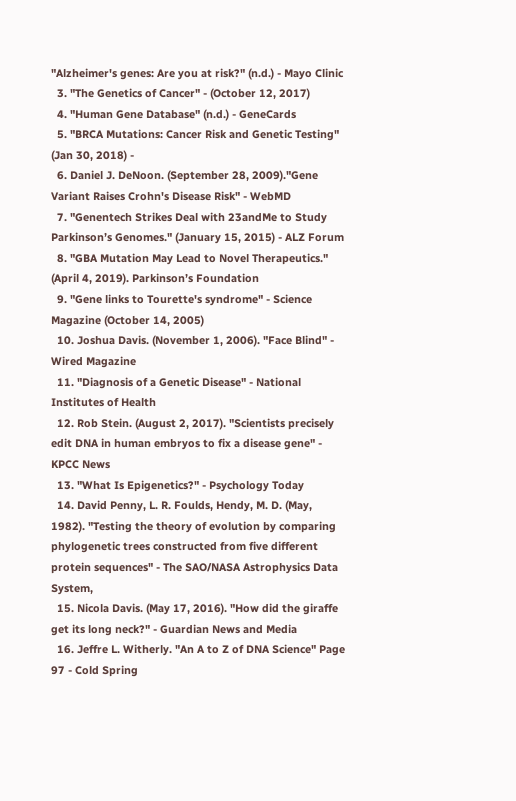"Alzheimer's genes: Are you at risk?" (n.d.) - Mayo Clinic
  3. "The Genetics of Cancer" - (October 12, 2017)
  4. "Human Gene Database" (n.d.) - GeneCards
  5. "BRCA Mutations: Cancer Risk and Genetic Testing" (Jan 30, 2018) -
  6. Daniel J. DeNoon. (September 28, 2009)."Gene Variant Raises Crohn's Disease Risk" - WebMD
  7. "Genentech Strikes Deal with 23andMe to Study Parkinson’s Genomes." (January 15, 2015) - ALZ Forum
  8. "GBA Mutation May Lead to Novel Therapeutics." (April 4, 2019). Parkinson’s Foundation
  9. "Gene links to Tourette's syndrome" - Science Magazine (October 14, 2005)
  10. Joshua Davis. (November 1, 2006). "Face Blind" - Wired Magazine
  11. "Diagnosis of a Genetic Disease" - National Institutes of Health
  12. Rob Stein. (August 2, 2017). "Scientists precisely edit DNA in human embryos to fix a disease gene" - KPCC News
  13. "What Is Epigenetics?" - Psychology Today
  14. David Penny, L. R. Foulds, Hendy, M. D. (May, 1982). "Testing the theory of evolution by comparing phylogenetic trees constructed from five different protein sequences" - The SAO/NASA Astrophysics Data System,
  15. Nicola Davis. (May 17, 2016). "How did the giraffe get its long neck?" - Guardian News and Media
  16. Jeffre L. Witherly. "An A to Z of DNA Science" Page 97 - Cold Spring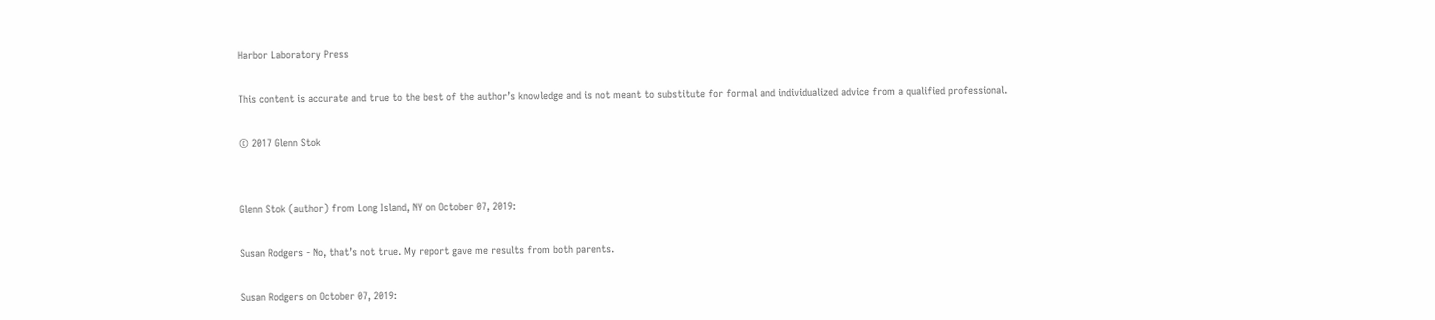Harbor Laboratory Press

This content is accurate and true to the best of the author’s knowledge and is not meant to substitute for formal and individualized advice from a qualified professional.

© 2017 Glenn Stok


Glenn Stok (author) from Long Island, NY on October 07, 2019:

Susan Rodgers - No, that’s not true. My report gave me results from both parents.

Susan Rodgers on October 07, 2019: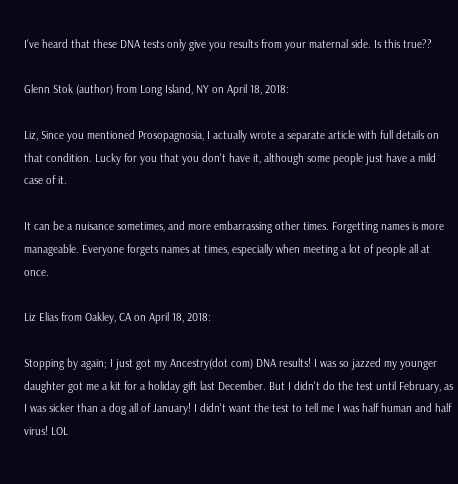I've heard that these DNA tests only give you results from your maternal side. Is this true??

Glenn Stok (author) from Long Island, NY on April 18, 2018:

Liz, Since you mentioned Prosopagnosia, I actually wrote a separate article with full details on that condition. Lucky for you that you don't have it, although some people just have a mild case of it.

It can be a nuisance sometimes, and more embarrassing other times. Forgetting names is more manageable. Everyone forgets names at times, especially when meeting a lot of people all at once.

Liz Elias from Oakley, CA on April 18, 2018:

Stopping by again; I just got my Ancestry(dot com) DNA results! I was so jazzed my younger daughter got me a kit for a holiday gift last December. But I didn't do the test until February, as I was sicker than a dog all of January! I didn't want the test to tell me I was half human and half virus! LOL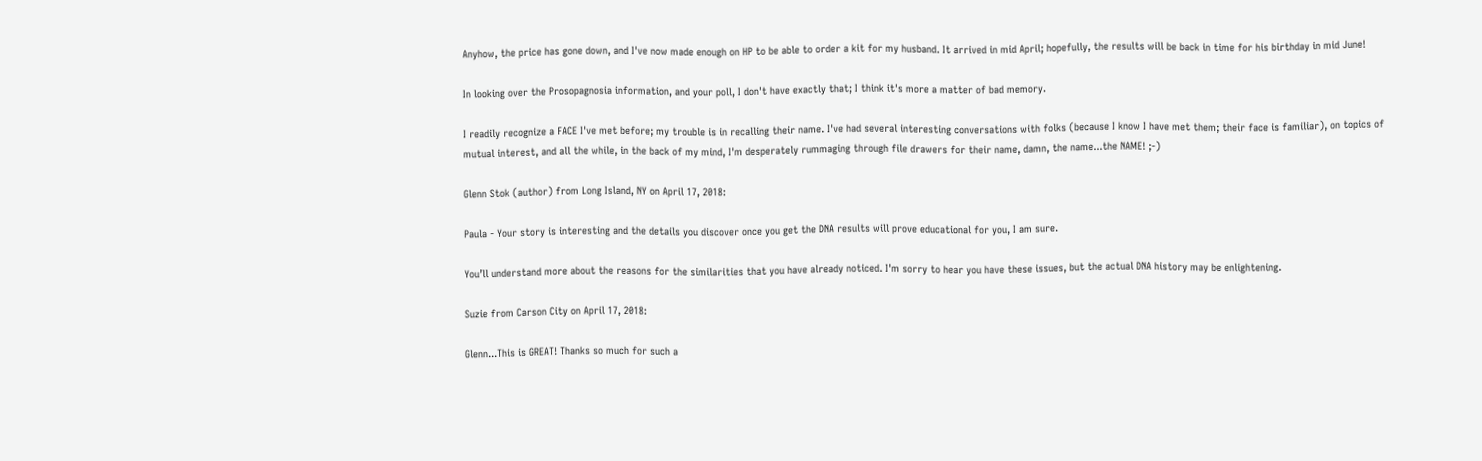Anyhow, the price has gone down, and I've now made enough on HP to be able to order a kit for my husband. It arrived in mid April; hopefully, the results will be back in time for his birthday in mid June!

In looking over the Prosopagnosia information, and your poll, I don't have exactly that; I think it's more a matter of bad memory.

I readily recognize a FACE I've met before; my trouble is in recalling their name. I've had several interesting conversations with folks (because I know I have met them; their face is familiar), on topics of mutual interest, and all the while, in the back of my mind, I'm desperately rummaging through file drawers for their name, damn, the name...the NAME! ;-)

Glenn Stok (author) from Long Island, NY on April 17, 2018:

Paula - Your story is interesting and the details you discover once you get the DNA results will prove educational for you, I am sure.

You’ll understand more about the reasons for the similarities that you have already noticed. I'm sorry to hear you have these issues, but the actual DNA history may be enlightening.

Suzie from Carson City on April 17, 2018:

Glenn...This is GREAT! Thanks so much for such a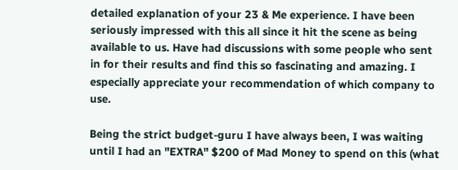detailed explanation of your 23 & Me experience. I have been seriously impressed with this all since it hit the scene as being available to us. Have had discussions with some people who sent in for their results and find this so fascinating and amazing. I especially appreciate your recommendation of which company to use.

Being the strict budget-guru I have always been, I was waiting until I had an "EXTRA" $200 of Mad Money to spend on this (what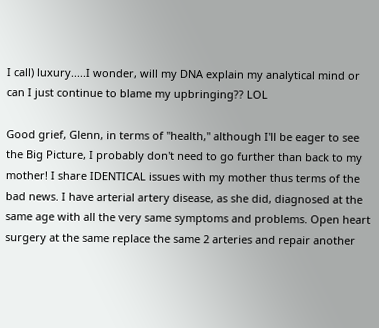I call) luxury.....I wonder, will my DNA explain my analytical mind or can I just continue to blame my upbringing?? LOL

Good grief, Glenn, in terms of "health," although I'll be eager to see the Big Picture, I probably don't need to go further than back to my mother! I share IDENTICAL issues with my mother thus terms of the bad news. I have arterial artery disease, as she did, diagnosed at the same age with all the very same symptoms and problems. Open heart surgery at the same replace the same 2 arteries and repair another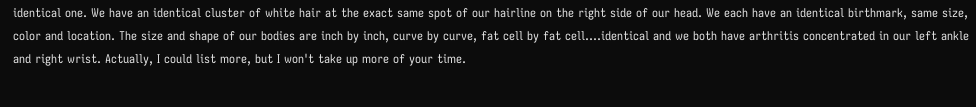identical one. We have an identical cluster of white hair at the exact same spot of our hairline on the right side of our head. We each have an identical birthmark, same size, color and location. The size and shape of our bodies are inch by inch, curve by curve, fat cell by fat cell....identical and we both have arthritis concentrated in our left ankle and right wrist. Actually, I could list more, but I won't take up more of your time.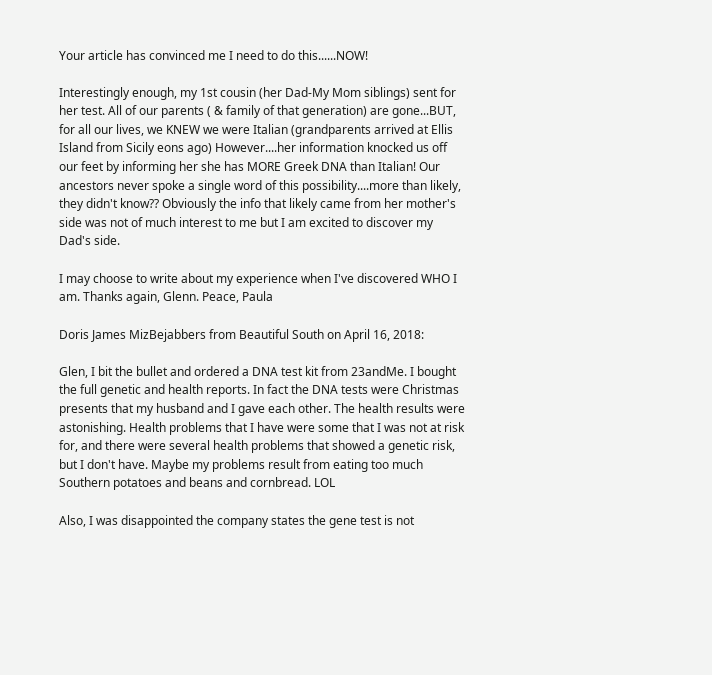Your article has convinced me I need to do this......NOW!

Interestingly enough, my 1st cousin (her Dad-My Mom siblings) sent for her test. All of our parents ( & family of that generation) are gone...BUT, for all our lives, we KNEW we were Italian (grandparents arrived at Ellis Island from Sicily eons ago) However....her information knocked us off our feet by informing her she has MORE Greek DNA than Italian! Our ancestors never spoke a single word of this possibility....more than likely, they didn't know?? Obviously the info that likely came from her mother's side was not of much interest to me but I am excited to discover my Dad's side.

I may choose to write about my experience when I've discovered WHO I am. Thanks again, Glenn. Peace, Paula

Doris James MizBejabbers from Beautiful South on April 16, 2018:

Glen, I bit the bullet and ordered a DNA test kit from 23andMe. I bought the full genetic and health reports. In fact the DNA tests were Christmas presents that my husband and I gave each other. The health results were astonishing. Health problems that I have were some that I was not at risk for, and there were several health problems that showed a genetic risk, but I don't have. Maybe my problems result from eating too much Southern potatoes and beans and cornbread. LOL

Also, I was disappointed the company states the gene test is not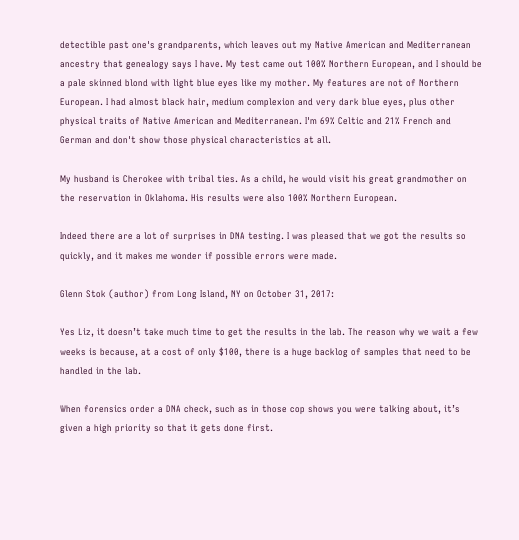detectible past one's grandparents, which leaves out my Native American and Mediterranean ancestry that genealogy says I have. My test came out 100% Northern European, and I should be a pale skinned blond with light blue eyes like my mother. My features are not of Northern European. I had almost black hair, medium complexion and very dark blue eyes, plus other physical traits of Native American and Mediterranean. I'm 69% Celtic and 21% French and German and don't show those physical characteristics at all.

My husband is Cherokee with tribal ties. As a child, he would visit his great grandmother on the reservation in Oklahoma. His results were also 100% Northern European.

Indeed there are a lot of surprises in DNA testing. I was pleased that we got the results so quickly, and it makes me wonder if possible errors were made.

Glenn Stok (author) from Long Island, NY on October 31, 2017:

Yes Liz, it doesn’t take much time to get the results in the lab. The reason why we wait a few weeks is because, at a cost of only $100, there is a huge backlog of samples that need to be handled in the lab.

When forensics order a DNA check, such as in those cop shows you were talking about, it’s given a high priority so that it gets done first.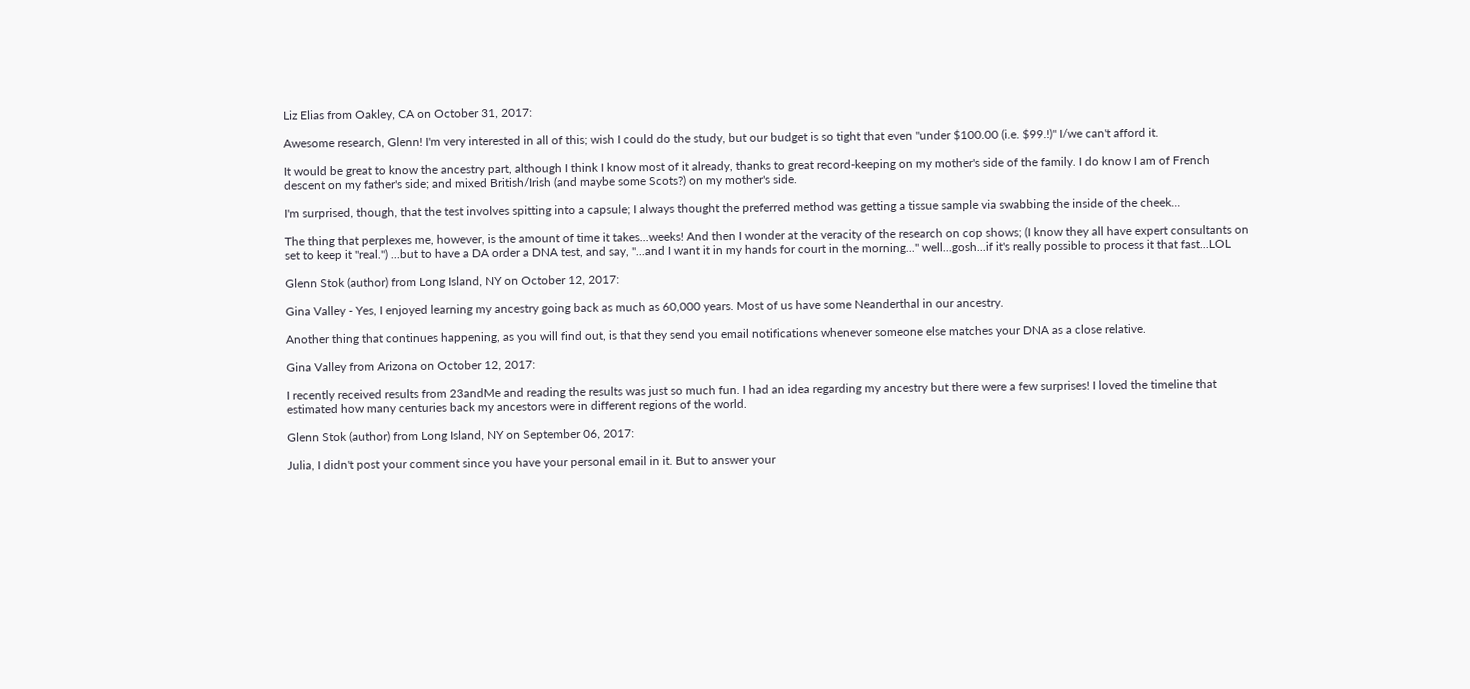Liz Elias from Oakley, CA on October 31, 2017:

Awesome research, Glenn! I'm very interested in all of this; wish I could do the study, but our budget is so tight that even "under $100.00 (i.e. $99.!)" I/we can't afford it.

It would be great to know the ancestry part, although I think I know most of it already, thanks to great record-keeping on my mother's side of the family. I do know I am of French descent on my father's side; and mixed British/Irish (and maybe some Scots?) on my mother's side.

I'm surprised, though, that the test involves spitting into a capsule; I always thought the preferred method was getting a tissue sample via swabbing the inside of the cheek...

The thing that perplexes me, however, is the amount of time it takes...weeks! And then I wonder at the veracity of the research on cop shows; (I know they all have expert consultants on set to keep it "real.") ...but to have a DA order a DNA test, and say, "...and I want it in my hands for court in the morning..." well...gosh...if it's really possible to process it that fast...LOL

Glenn Stok (author) from Long Island, NY on October 12, 2017:

Gina Valley - Yes, I enjoyed learning my ancestry going back as much as 60,000 years. Most of us have some Neanderthal in our ancestry.

Another thing that continues happening, as you will find out, is that they send you email notifications whenever someone else matches your DNA as a close relative.

Gina Valley from Arizona on October 12, 2017:

I recently received results from 23andMe and reading the results was just so much fun. I had an idea regarding my ancestry but there were a few surprises! I loved the timeline that estimated how many centuries back my ancestors were in different regions of the world.

Glenn Stok (author) from Long Island, NY on September 06, 2017:

Julia, I didn't post your comment since you have your personal email in it. But to answer your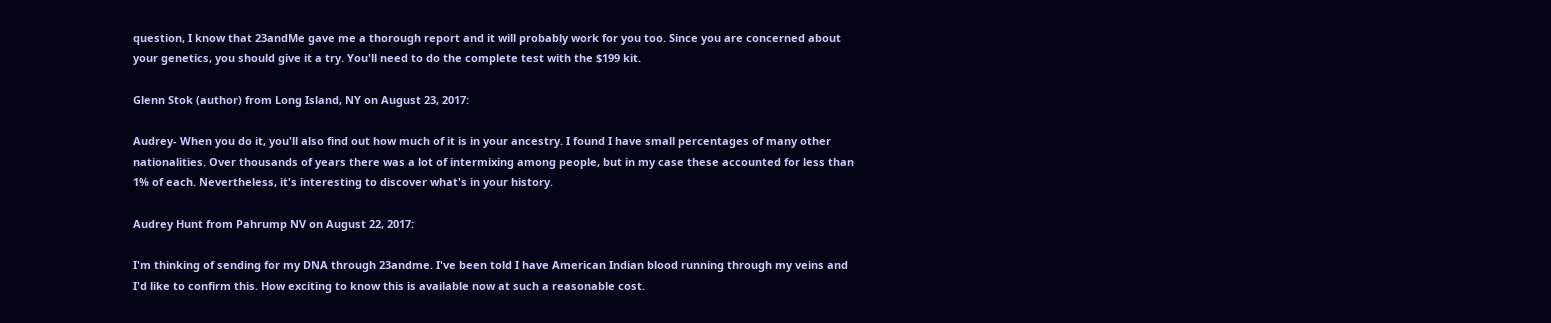question, I know that 23andMe gave me a thorough report and it will probably work for you too. Since you are concerned about your genetics, you should give it a try. You'll need to do the complete test with the $199 kit.

Glenn Stok (author) from Long Island, NY on August 23, 2017:

Audrey- When you do it, you'll also find out how much of it is in your ancestry. I found I have small percentages of many other nationalities. Over thousands of years there was a lot of intermixing among people, but in my case these accounted for less than 1% of each. Nevertheless, it's interesting to discover what's in your history.

Audrey Hunt from Pahrump NV on August 22, 2017:

I'm thinking of sending for my DNA through 23andme. I've been told I have American Indian blood running through my veins and I'd like to confirm this. How exciting to know this is available now at such a reasonable cost.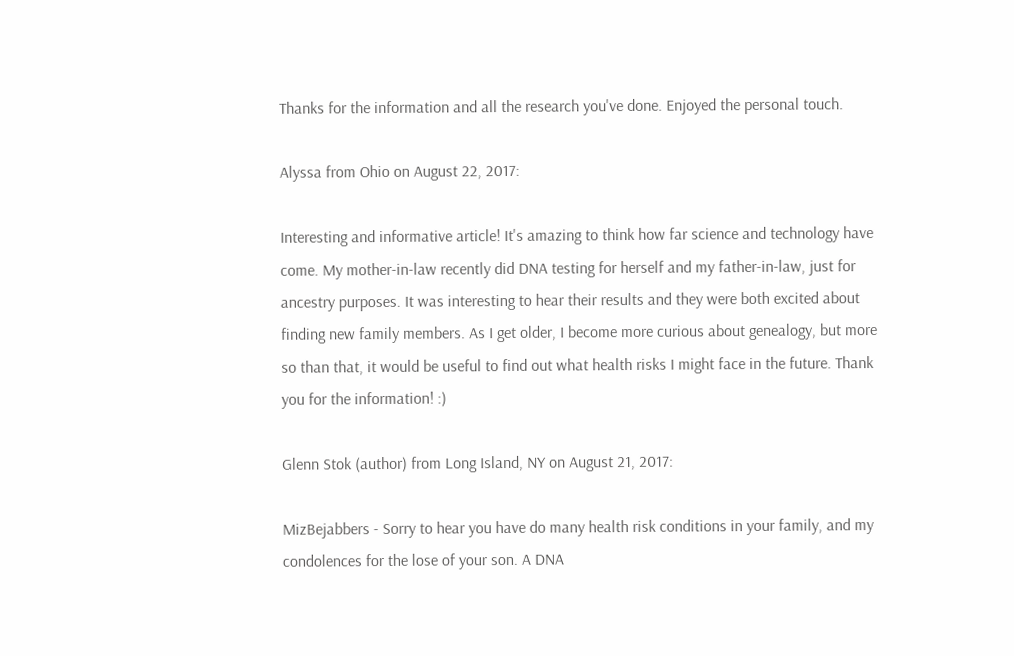Thanks for the information and all the research you've done. Enjoyed the personal touch.

Alyssa from Ohio on August 22, 2017:

Interesting and informative article! It's amazing to think how far science and technology have come. My mother-in-law recently did DNA testing for herself and my father-in-law, just for ancestry purposes. It was interesting to hear their results and they were both excited about finding new family members. As I get older, I become more curious about genealogy, but more so than that, it would be useful to find out what health risks I might face in the future. Thank you for the information! :)

Glenn Stok (author) from Long Island, NY on August 21, 2017:

MizBejabbers - Sorry to hear you have do many health risk conditions in your family, and my condolences for the lose of your son. A DNA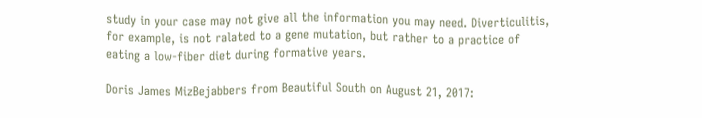study in your case may not give all the information you may need. Diverticulitis, for example, is not ralated to a gene mutation, but rather to a practice of eating a low-fiber diet during formative years.

Doris James MizBejabbers from Beautiful South on August 21, 2017: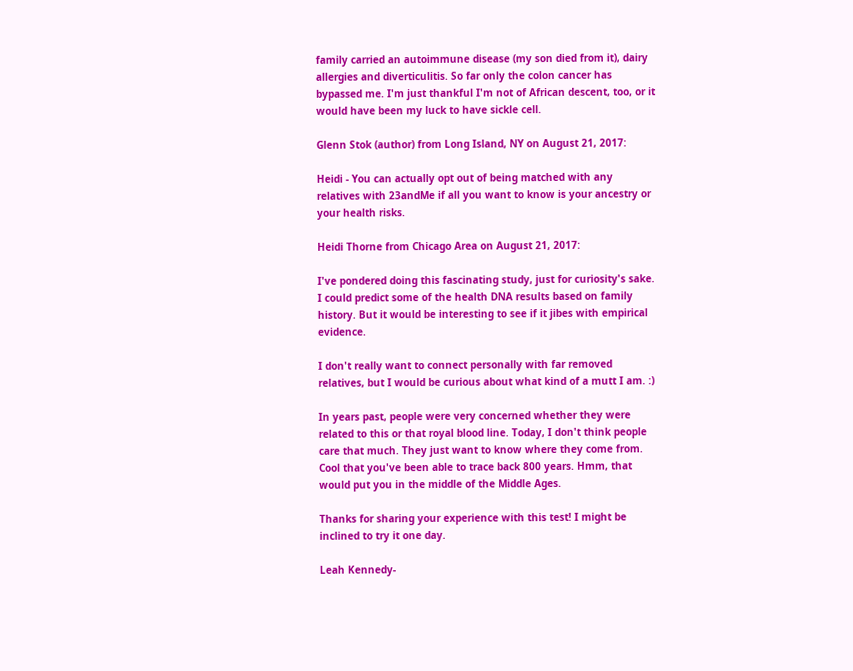family carried an autoimmune disease (my son died from it), dairy allergies and diverticulitis. So far only the colon cancer has bypassed me. I'm just thankful I'm not of African descent, too, or it would have been my luck to have sickle cell.

Glenn Stok (author) from Long Island, NY on August 21, 2017:

Heidi - You can actually opt out of being matched with any relatives with 23andMe if all you want to know is your ancestry or your health risks.

Heidi Thorne from Chicago Area on August 21, 2017:

I've pondered doing this fascinating study, just for curiosity's sake. I could predict some of the health DNA results based on family history. But it would be interesting to see if it jibes with empirical evidence.

I don't really want to connect personally with far removed relatives, but I would be curious about what kind of a mutt I am. :)

In years past, people were very concerned whether they were related to this or that royal blood line. Today, I don't think people care that much. They just want to know where they come from. Cool that you've been able to trace back 800 years. Hmm, that would put you in the middle of the Middle Ages.

Thanks for sharing your experience with this test! I might be inclined to try it one day.

Leah Kennedy-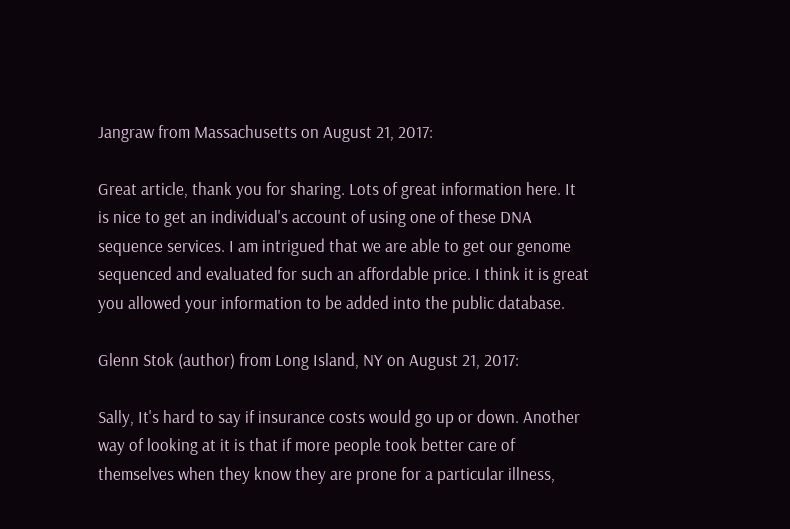Jangraw from Massachusetts on August 21, 2017:

Great article, thank you for sharing. Lots of great information here. It is nice to get an individual's account of using one of these DNA sequence services. I am intrigued that we are able to get our genome sequenced and evaluated for such an affordable price. I think it is great you allowed your information to be added into the public database.

Glenn Stok (author) from Long Island, NY on August 21, 2017:

Sally, It's hard to say if insurance costs would go up or down. Another way of looking at it is that if more people took better care of themselves when they know they are prone for a particular illness,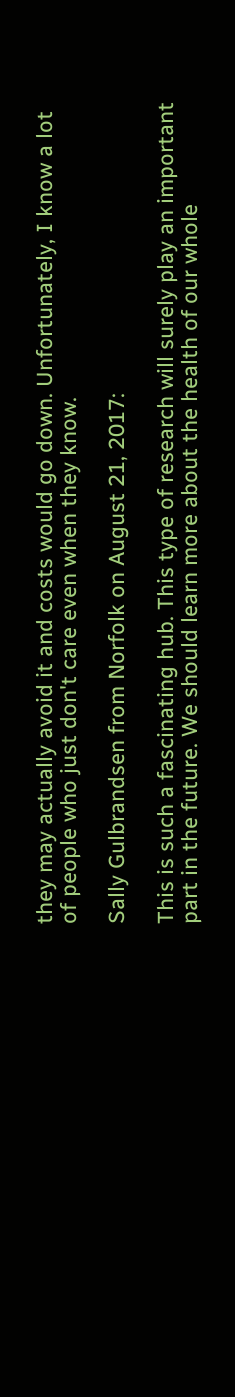they may actually avoid it and costs would go down. Unfortunately, I know a lot of people who just don't care even when they know.

Sally Gulbrandsen from Norfolk on August 21, 2017:

This is such a fascinating hub. This type of research will surely play an important part in the future. We should learn more about the health of our whole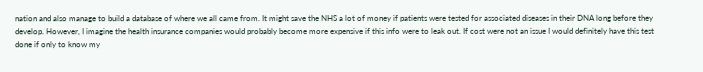nation and also manage to build a database of where we all came from. It might save the NHS a lot of money if patients were tested for associated diseases in their DNA long before they develop. However, I imagine the health insurance companies would probably become more expensive if this info were to leak out. If cost were not an issue I would definitely have this test done if only to know my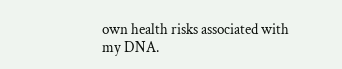own health risks associated with my DNA.